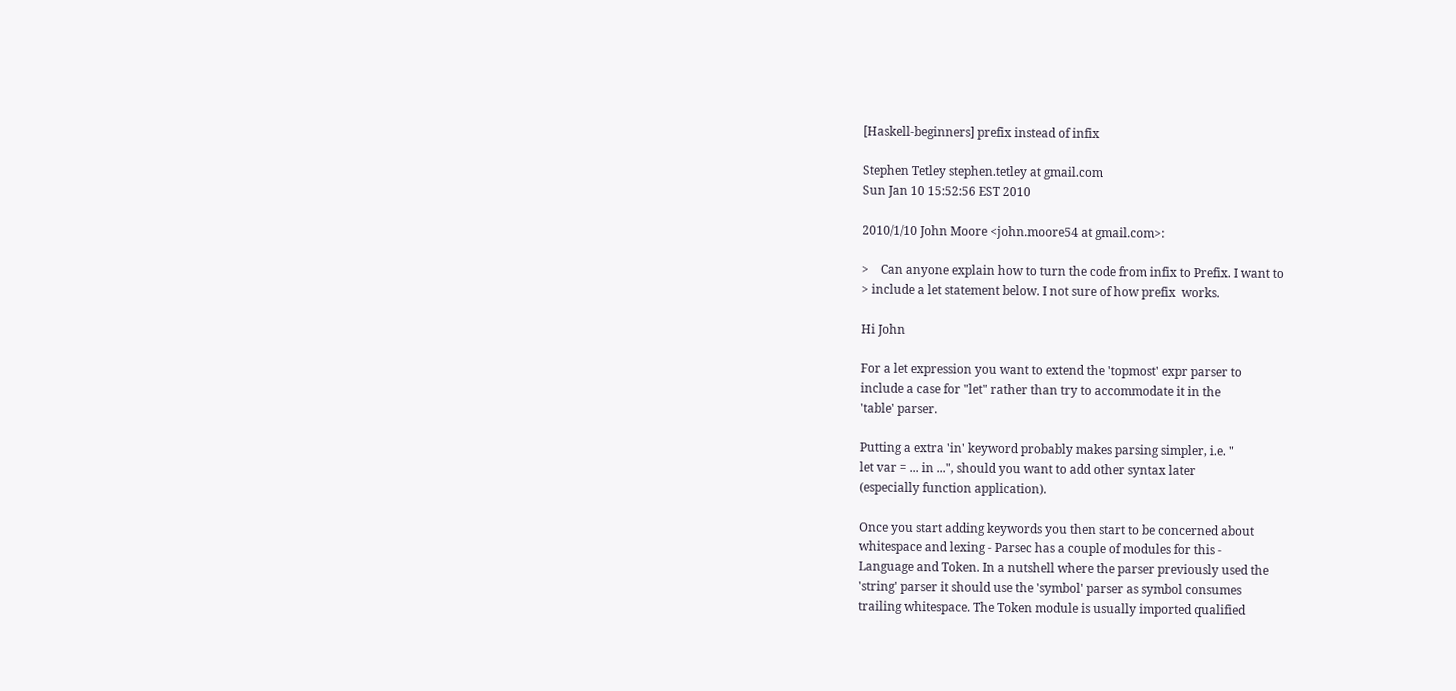[Haskell-beginners] prefix instead of infix

Stephen Tetley stephen.tetley at gmail.com
Sun Jan 10 15:52:56 EST 2010

2010/1/10 John Moore <john.moore54 at gmail.com>:

>    Can anyone explain how to turn the code from infix to Prefix. I want to
> include a let statement below. I not sure of how prefix  works.

Hi John

For a let expression you want to extend the 'topmost' expr parser to
include a case for "let" rather than try to accommodate it in the
'table' parser.

Putting a extra 'in' keyword probably makes parsing simpler, i.e. "
let var = ... in ...", should you want to add other syntax later
(especially function application).

Once you start adding keywords you then start to be concerned about
whitespace and lexing - Parsec has a couple of modules for this -
Language and Token. In a nutshell where the parser previously used the
'string' parser it should use the 'symbol' parser as symbol consumes
trailing whitespace. The Token module is usually imported qualified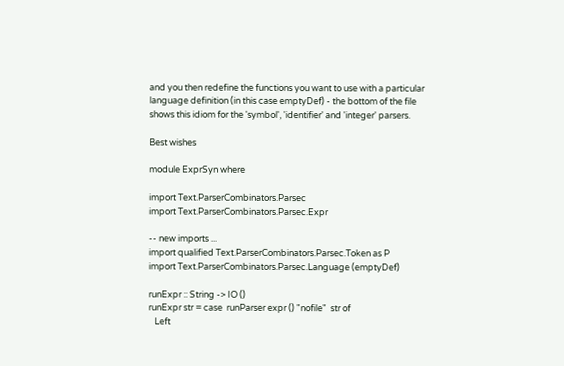and you then redefine the functions you want to use with a particular
language definition (in this case emptyDef) - the bottom of the file
shows this idiom for the 'symbol', 'identifier' and 'integer' parsers.

Best wishes

module ExprSyn where

import Text.ParserCombinators.Parsec
import Text.ParserCombinators.Parsec.Expr

-- new imports ...
import qualified Text.ParserCombinators.Parsec.Token as P
import Text.ParserCombinators.Parsec.Language (emptyDef)

runExpr :: String -> IO ()
runExpr str = case  runParser expr () "nofile"  str of
   Left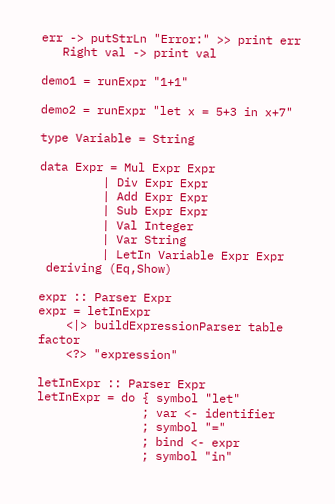err -> putStrLn "Error:" >> print err
   Right val -> print val

demo1 = runExpr "1+1"

demo2 = runExpr "let x = 5+3 in x+7"

type Variable = String

data Expr = Mul Expr Expr
         | Div Expr Expr
         | Add Expr Expr
         | Sub Expr Expr
         | Val Integer
         | Var String
         | LetIn Variable Expr Expr
 deriving (Eq,Show)

expr :: Parser Expr
expr = letInExpr
    <|> buildExpressionParser table factor
    <?> "expression"

letInExpr :: Parser Expr
letInExpr = do { symbol "let"
               ; var <- identifier
               ; symbol "="
               ; bind <- expr
               ; symbol "in"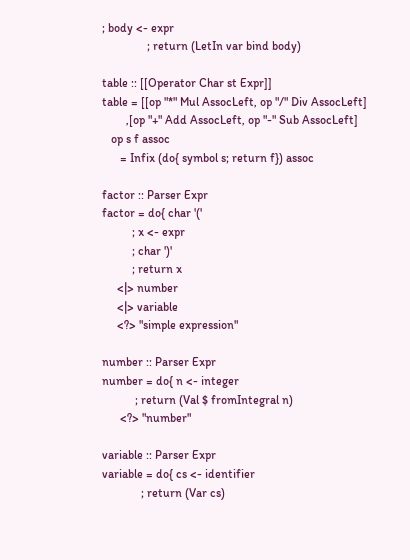; body <- expr
               ; return (LetIn var bind body)

table :: [[Operator Char st Expr]]
table = [[op "*" Mul AssocLeft, op "/" Div AssocLeft]
        ,[op "+" Add AssocLeft, op "-" Sub AssocLeft]
   op s f assoc
      = Infix (do{ symbol s; return f}) assoc

factor :: Parser Expr
factor = do{ char '('
          ; x <- expr
          ; char ')'
          ; return x
     <|> number
     <|> variable
     <?> "simple expression"

number :: Parser Expr
number = do{ n <- integer
           ; return (Val $ fromIntegral n)
      <?> "number"

variable :: Parser Expr
variable = do{ cs <- identifier
             ; return (Var cs)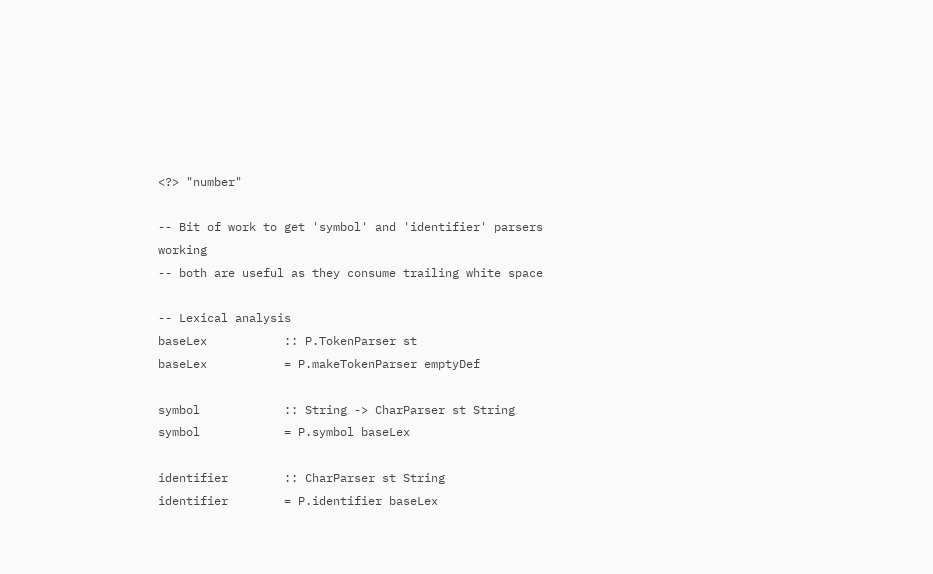<?> "number"

-- Bit of work to get 'symbol' and 'identifier' parsers working
-- both are useful as they consume trailing white space

-- Lexical analysis
baseLex           :: P.TokenParser st
baseLex           = P.makeTokenParser emptyDef

symbol            :: String -> CharParser st String
symbol            = P.symbol baseLex

identifier        :: CharParser st String
identifier        = P.identifier baseLex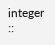integer           ::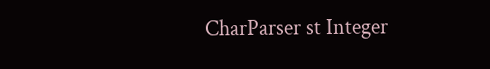CharParser st Integer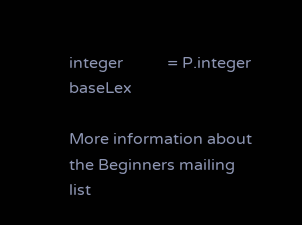integer           = P.integer baseLex

More information about the Beginners mailing list